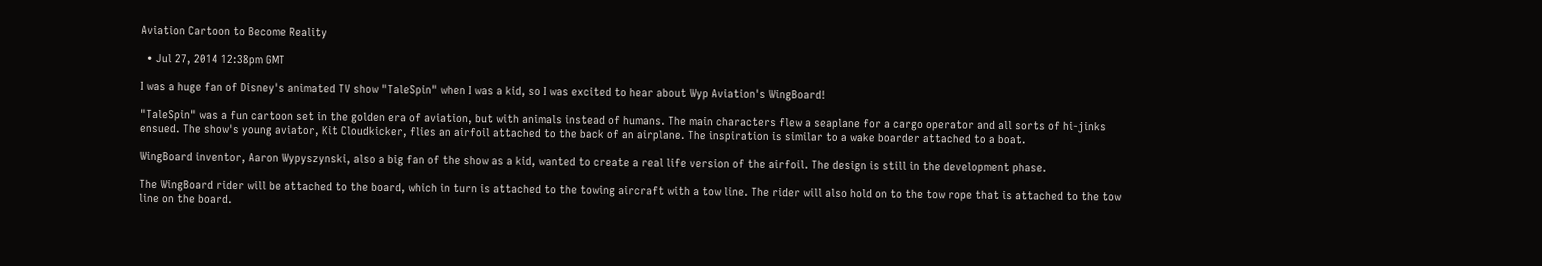Aviation Cartoon to Become Reality

  • Jul 27, 2014 12:38pm GMT

I was a huge fan of Disney's animated TV show "TaleSpin" when I was a kid, so I was excited to hear about Wyp Aviation's WingBoard!

"TaleSpin" was a fun cartoon set in the golden era of aviation, but with animals instead of humans. The main characters flew a seaplane for a cargo operator and all sorts of hi-jinks ensued. The show's young aviator, Kit Cloudkicker, flies an airfoil attached to the back of an airplane. The inspiration is similar to a wake boarder attached to a boat.

WingBoard inventor, Aaron Wypyszynski, also a big fan of the show as a kid, wanted to create a real life version of the airfoil. The design is still in the development phase.

The WingBoard rider will be attached to the board, which in turn is attached to the towing aircraft with a tow line. The rider will also hold on to the tow rope that is attached to the tow line on the board.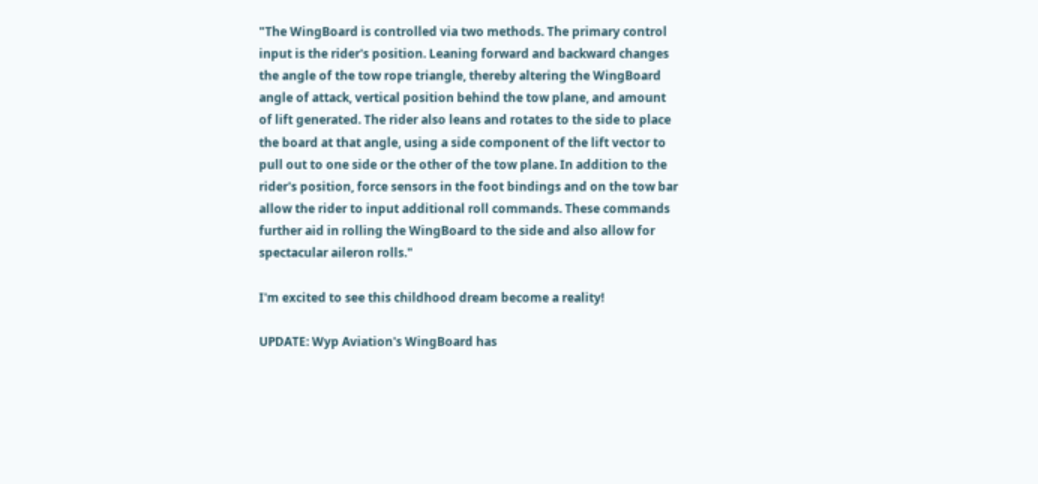"The WingBoard is controlled via two methods. The primary control input is the rider's position. Leaning forward and backward changes the angle of the tow rope triangle, thereby altering the WingBoard angle of attack, vertical position behind the tow plane, and amount of lift generated. The rider also leans and rotates to the side to place the board at that angle, using a side component of the lift vector to pull out to one side or the other of the tow plane. In addition to the rider's position, force sensors in the foot bindings and on the tow bar allow the rider to input additional roll commands. These commands further aid in rolling the WingBoard to the side and also allow for spectacular aileron rolls."

I'm excited to see this childhood dream become a reality!

UPDATE: Wyp Aviation's WingBoard has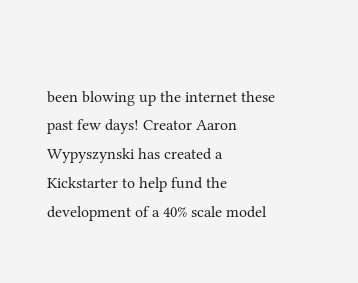been blowing up the internet these past few days! Creator Aaron Wypyszynski has created a Kickstarter to help fund the development of a 40% scale model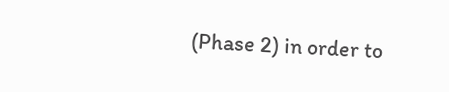(Phase 2) in order to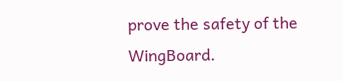prove the safety of the WingBoard.